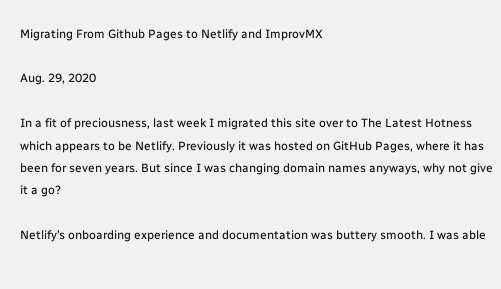Migrating From Github Pages to Netlify and ImprovMX

Aug. 29, 2020

In a fit of preciousness, last week I migrated this site over to The Latest Hotness which appears to be Netlify. Previously it was hosted on GitHub Pages, where it has been for seven years. But since I was changing domain names anyways, why not give it a go?

Netlify’s onboarding experience and documentation was buttery smooth. I was able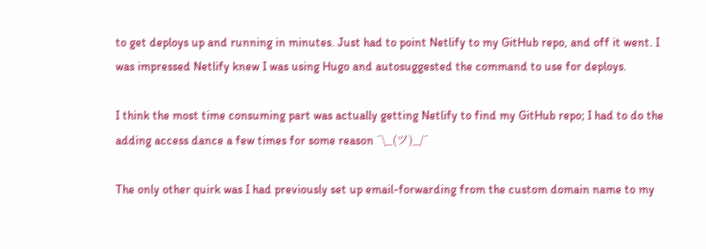to get deploys up and running in minutes. Just had to point Netlify to my GitHub repo, and off it went. I was impressed Netlify knew I was using Hugo and autosuggested the command to use for deploys.

I think the most time consuming part was actually getting Netlify to find my GitHub repo; I had to do the adding access dance a few times for some reason ¯\_(ツ)_/¯

The only other quirk was I had previously set up email-forwarding from the custom domain name to my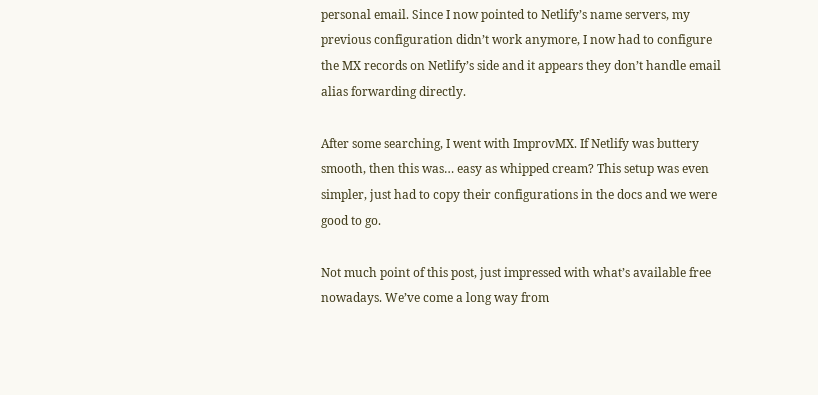personal email. Since I now pointed to Netlify’s name servers, my previous configuration didn’t work anymore, I now had to configure the MX records on Netlify’s side and it appears they don’t handle email alias forwarding directly.

After some searching, I went with ImprovMX. If Netlify was buttery smooth, then this was… easy as whipped cream? This setup was even simpler, just had to copy their configurations in the docs and we were good to go.

Not much point of this post, just impressed with what’s available free nowadays. We’ve come a long way from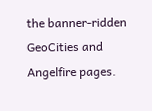the banner-ridden GeoCities and Angelfire pages.